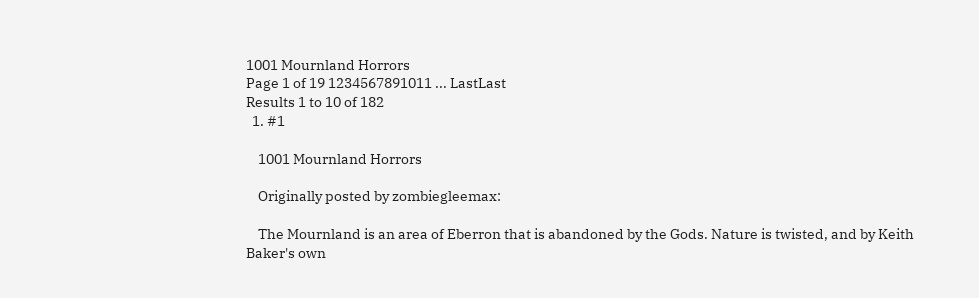1001 Mournland Horrors
Page 1 of 19 1234567891011 ... LastLast
Results 1 to 10 of 182
  1. #1

    1001 Mournland Horrors

    Originally posted by zombiegleemax:

    The Mournland is an area of Eberron that is abandoned by the Gods. Nature is twisted, and by Keith Baker's own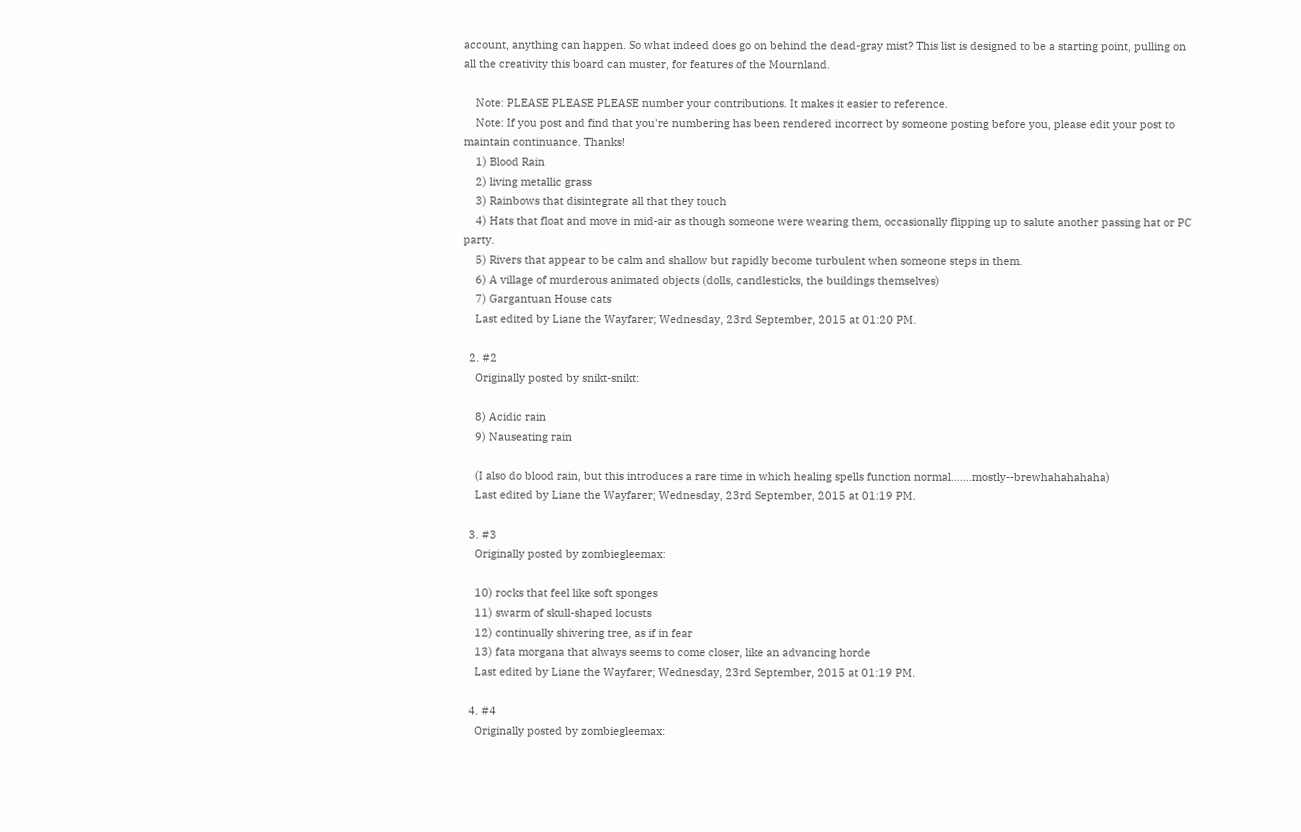account, anything can happen. So what indeed does go on behind the dead-gray mist? This list is designed to be a starting point, pulling on all the creativity this board can muster, for features of the Mournland.

    Note: PLEASE PLEASE PLEASE number your contributions. It makes it easier to reference.
    Note: If you post and find that you're numbering has been rendered incorrect by someone posting before you, please edit your post to maintain continuance. Thanks!
    1) Blood Rain
    2) living metallic grass
    3) Rainbows that disintegrate all that they touch
    4) Hats that float and move in mid-air as though someone were wearing them, occasionally flipping up to salute another passing hat or PC party.
    5) Rivers that appear to be calm and shallow but rapidly become turbulent when someone steps in them.
    6) A village of murderous animated objects (dolls, candlesticks, the buildings themselves)
    7) Gargantuan House cats
    Last edited by Liane the Wayfarer; Wednesday, 23rd September, 2015 at 01:20 PM.

  2. #2
    Originally posted by snikt-snikt:

    8) Acidic rain
    9) Nauseating rain

    (I also do blood rain, but this introduces a rare time in which healing spells function normal.......mostly--brewhahahahaha)
    Last edited by Liane the Wayfarer; Wednesday, 23rd September, 2015 at 01:19 PM.

  3. #3
    Originally posted by zombiegleemax:

    10) rocks that feel like soft sponges
    11) swarm of skull-shaped locusts
    12) continually shivering tree, as if in fear
    13) fata morgana that always seems to come closer, like an advancing horde
    Last edited by Liane the Wayfarer; Wednesday, 23rd September, 2015 at 01:19 PM.

  4. #4
    Originally posted by zombiegleemax: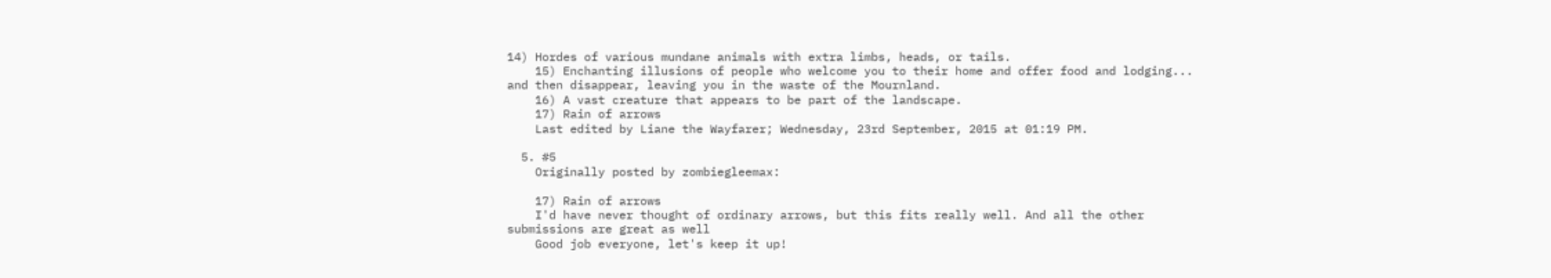14) Hordes of various mundane animals with extra limbs, heads, or tails.
    15) Enchanting illusions of people who welcome you to their home and offer food and lodging... and then disappear, leaving you in the waste of the Mournland.
    16) A vast creature that appears to be part of the landscape.
    17) Rain of arrows
    Last edited by Liane the Wayfarer; Wednesday, 23rd September, 2015 at 01:19 PM.

  5. #5
    Originally posted by zombiegleemax:

    17) Rain of arrows
    I'd have never thought of ordinary arrows, but this fits really well. And all the other submissions are great as well
    Good job everyone, let's keep it up!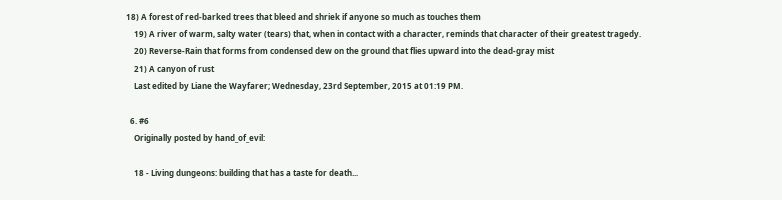18) A forest of red-barked trees that bleed and shriek if anyone so much as touches them
    19) A river of warm, salty water (tears) that, when in contact with a character, reminds that character of their greatest tragedy.
    20) Reverse-Rain that forms from condensed dew on the ground that flies upward into the dead-gray mist
    21) A canyon of rust
    Last edited by Liane the Wayfarer; Wednesday, 23rd September, 2015 at 01:19 PM.

  6. #6
    Originally posted by hand_of_evil:

    18 - Living dungeons: building that has a taste for death...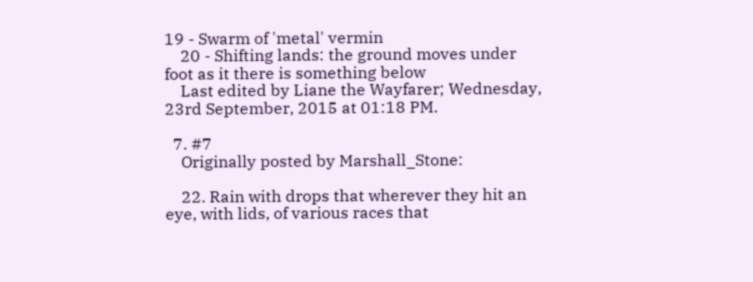19 - Swarm of 'metal' vermin
    20 - Shifting lands: the ground moves under foot as it there is something below
    Last edited by Liane the Wayfarer; Wednesday, 23rd September, 2015 at 01:18 PM.

  7. #7
    Originally posted by Marshall_Stone:

    22. Rain with drops that wherever they hit an eye, with lids, of various races that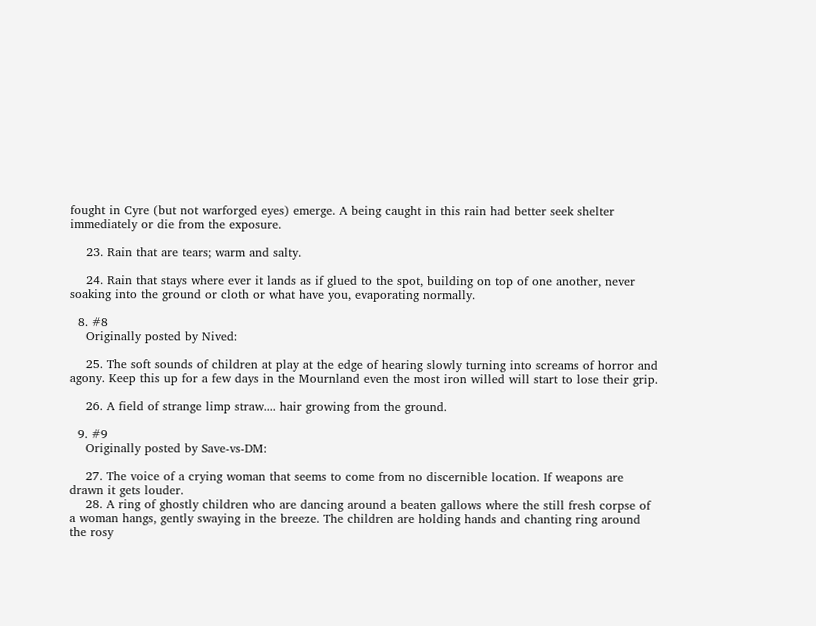fought in Cyre (but not warforged eyes) emerge. A being caught in this rain had better seek shelter immediately or die from the exposure.

    23. Rain that are tears; warm and salty.

    24. Rain that stays where ever it lands as if glued to the spot, building on top of one another, never soaking into the ground or cloth or what have you, evaporating normally.

  8. #8
    Originally posted by Nived:

    25. The soft sounds of children at play at the edge of hearing slowly turning into screams of horror and agony. Keep this up for a few days in the Mournland even the most iron willed will start to lose their grip.

    26. A field of strange limp straw.... hair growing from the ground.

  9. #9
    Originally posted by Save-vs-DM:

    27. The voice of a crying woman that seems to come from no discernible location. If weapons are drawn it gets louder.
    28. A ring of ghostly children who are dancing around a beaten gallows where the still fresh corpse of a woman hangs, gently swaying in the breeze. The children are holding hands and chanting ring around the rosy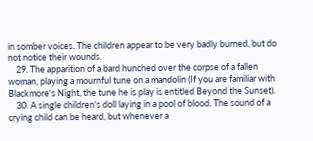in somber voices. The children appear to be very badly burned, but do not notice their wounds.
    29. The apparition of a bard hunched over the corpse of a fallen woman, playing a mournful tune on a mandolin (If you are familiar with Blackmore's Night, the tune he is play is entitled Beyond the Sunset).
    30. A single children's doll laying in a pool of blood. The sound of a crying child can be heard, but whenever a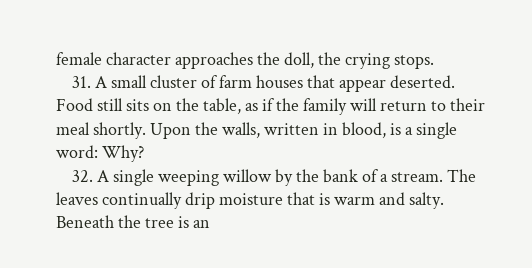female character approaches the doll, the crying stops.
    31. A small cluster of farm houses that appear deserted. Food still sits on the table, as if the family will return to their meal shortly. Upon the walls, written in blood, is a single word: Why?
    32. A single weeping willow by the bank of a stream. The leaves continually drip moisture that is warm and salty. Beneath the tree is an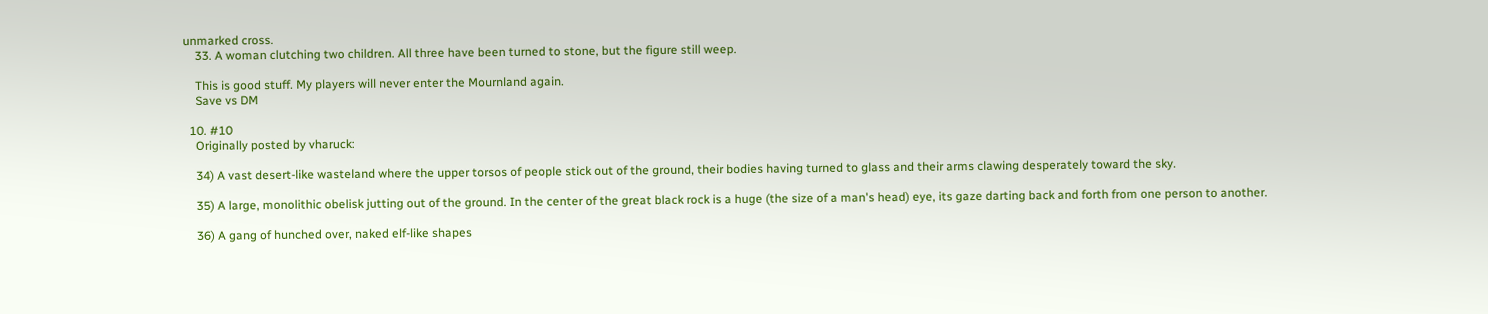unmarked cross.
    33. A woman clutching two children. All three have been turned to stone, but the figure still weep.

    This is good stuff. My players will never enter the Mournland again.
    Save vs DM

  10. #10
    Originally posted by vharuck:

    34) A vast desert-like wasteland where the upper torsos of people stick out of the ground, their bodies having turned to glass and their arms clawing desperately toward the sky.

    35) A large, monolithic obelisk jutting out of the ground. In the center of the great black rock is a huge (the size of a man's head) eye, its gaze darting back and forth from one person to another.

    36) A gang of hunched over, naked elf-like shapes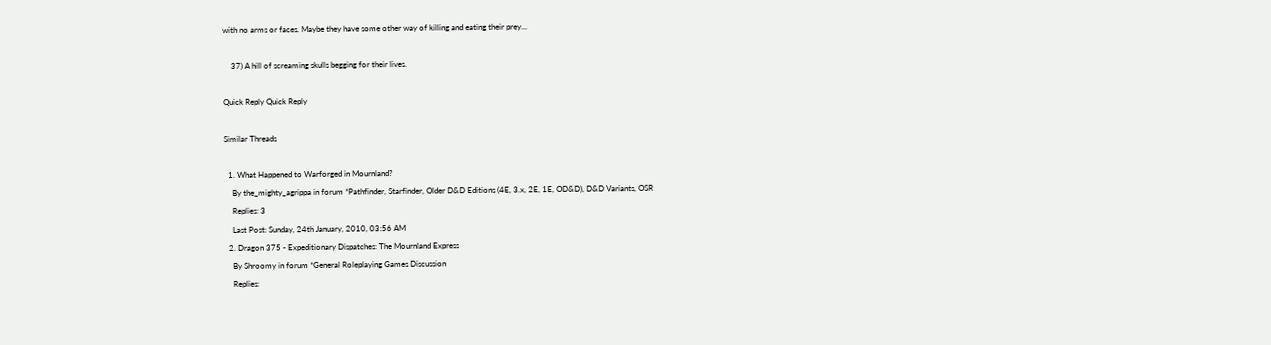with no arms or faces. Maybe they have some other way of killing and eating their prey...

    37) A hill of screaming skulls begging for their lives.

Quick Reply Quick Reply

Similar Threads

  1. What Happened to Warforged in Mournland?
    By the_mighty_agrippa in forum *Pathfinder, Starfinder, Older D&D Editions (4E, 3.x, 2E, 1E, OD&D), D&D Variants, OSR
    Replies: 3
    Last Post: Sunday, 24th January, 2010, 03:56 AM
  2. Dragon 375 - Expeditionary Dispatches: The Mournland Express
    By Shroomy in forum *General Roleplaying Games Discussion
    Replies: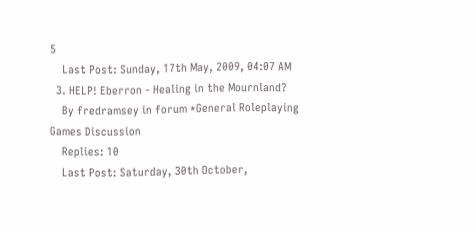5
    Last Post: Sunday, 17th May, 2009, 04:07 AM
  3. HELP! Eberron - Healing in the Mournland?
    By fredramsey in forum *General Roleplaying Games Discussion
    Replies: 10
    Last Post: Saturday, 30th October,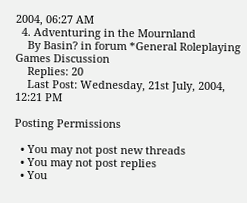2004, 06:27 AM
  4. Adventuring in the Mournland
    By Basin? in forum *General Roleplaying Games Discussion
    Replies: 20
    Last Post: Wednesday, 21st July, 2004, 12:21 PM

Posting Permissions

  • You may not post new threads
  • You may not post replies
  • You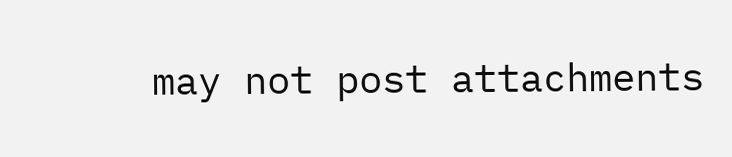may not post attachments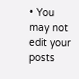• You may not edit your posts